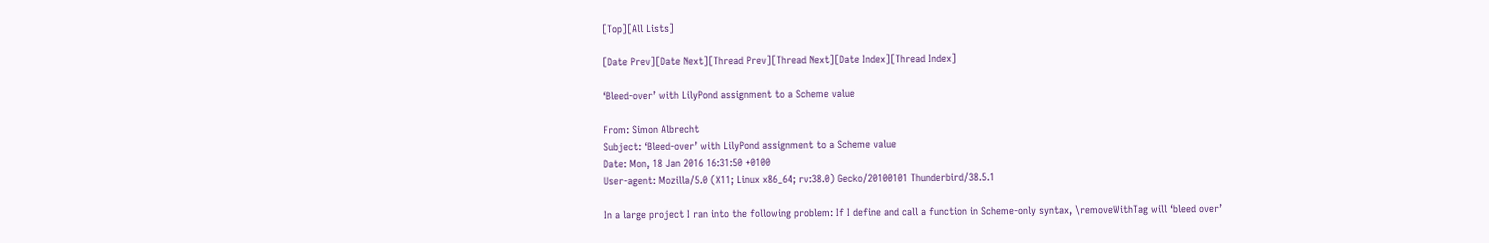[Top][All Lists]

[Date Prev][Date Next][Thread Prev][Thread Next][Date Index][Thread Index]

‘Bleed-over’ with LilyPond assignment to a Scheme value

From: Simon Albrecht
Subject: ‘Bleed-over’ with LilyPond assignment to a Scheme value
Date: Mon, 18 Jan 2016 16:31:50 +0100
User-agent: Mozilla/5.0 (X11; Linux x86_64; rv:38.0) Gecko/20100101 Thunderbird/38.5.1

In a large project I ran into the following problem: If I define and call a function in Scheme-only syntax, \removeWithTag will ‘bleed over’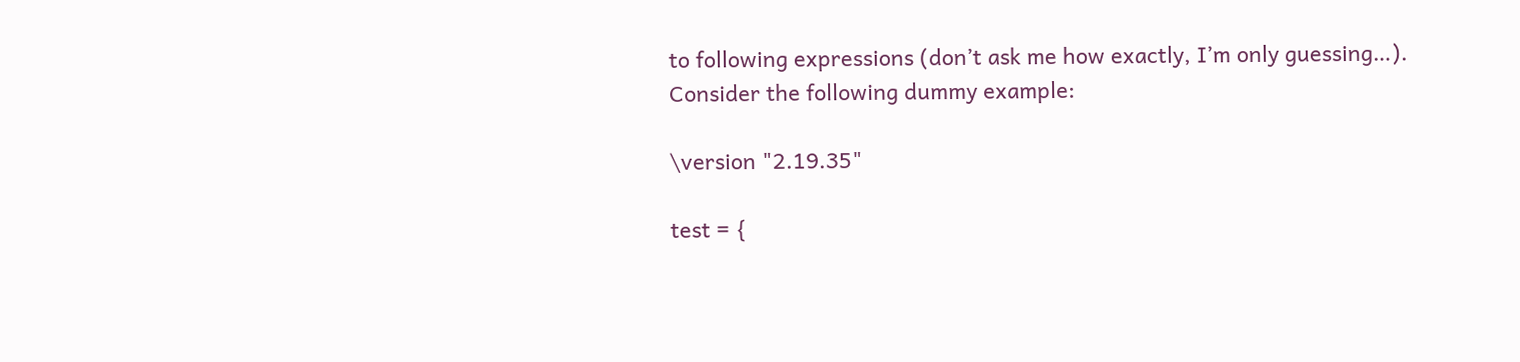to following expressions (don’t ask me how exactly, I’m only guessing…).
Consider the following dummy example:

\version "2.19.35"

test = {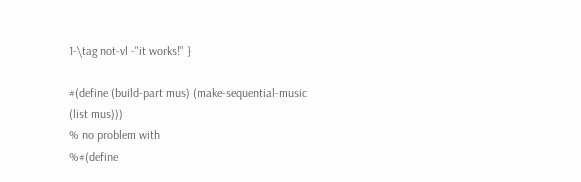1-\tag not-vl -"it works!" }

#(define (build-part mus) (make-sequential-music (list mus)))
% no problem with
%#(define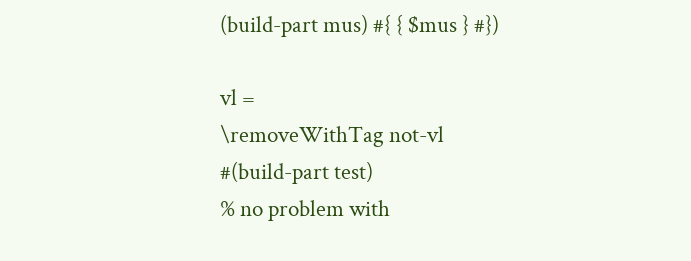(build-part mus) #{ { $mus } #})

vl =
\removeWithTag not-vl
#(build-part test)
% no problem with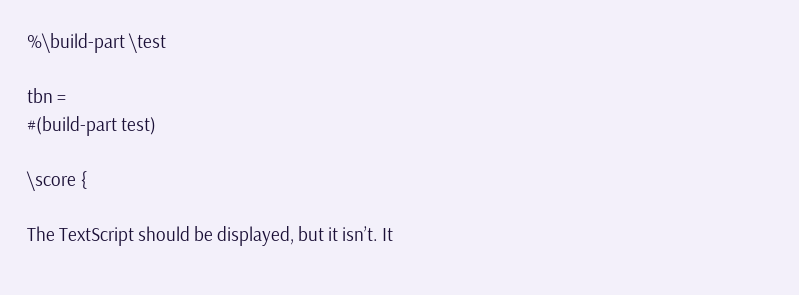%\build-part \test

tbn =
#(build-part test)

\score {

The TextScript should be displayed, but it isn’t. It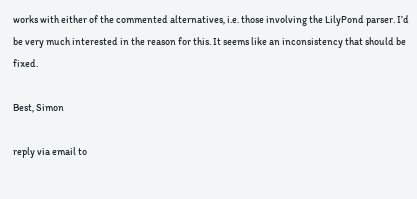works with either of the commented alternatives, i.e. those involving the LilyPond parser. I’d be very much interested in the reason for this. It seems like an inconsistency that should be fixed.

Best, Simon

reply via email to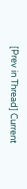[Prev in Thread] Current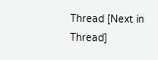Thread [Next in Thread]